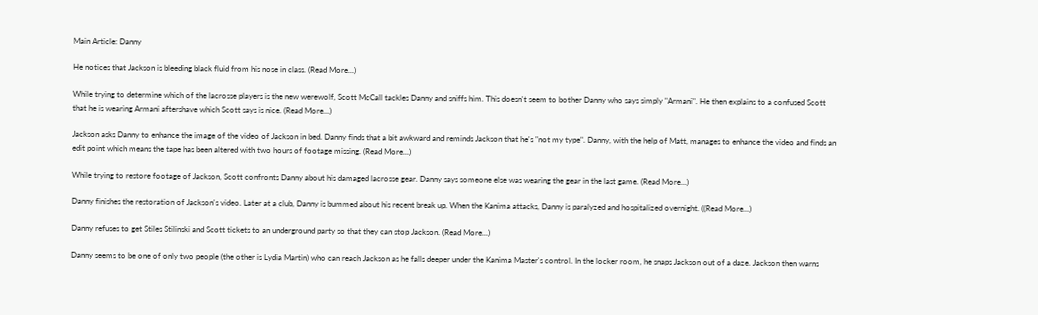Main Article: Danny

He notices that Jackson is bleeding black fluid from his nose in class. (Read More...)

While trying to determine which of the lacrosse players is the new werewolf, Scott McCall tackles Danny and sniffs him. This doesn't seem to bother Danny who says simply "Armani". He then explains to a confused Scott that he is wearing Armani aftershave which Scott says is nice. (Read More...)

Jackson asks Danny to enhance the image of the video of Jackson in bed. Danny finds that a bit awkward and reminds Jackson that he's "not my type". Danny, with the help of Matt, manages to enhance the video and finds an edit point which means the tape has been altered with two hours of footage missing. (Read More...)

While trying to restore footage of Jackson, Scott confronts Danny about his damaged lacrosse gear. Danny says someone else was wearing the gear in the last game. (Read More...)

Danny finishes the restoration of Jackson's video. Later at a club, Danny is bummed about his recent break up. When the Kanima attacks, Danny is paralyzed and hospitalized overnight. ((Read More...)

Danny refuses to get Stiles Stilinski and Scott tickets to an underground party so that they can stop Jackson. (Read More...)

Danny seems to be one of only two people (the other is Lydia Martin) who can reach Jackson as he falls deeper under the Kanima Master's control. In the locker room, he snaps Jackson out of a daze. Jackson then warns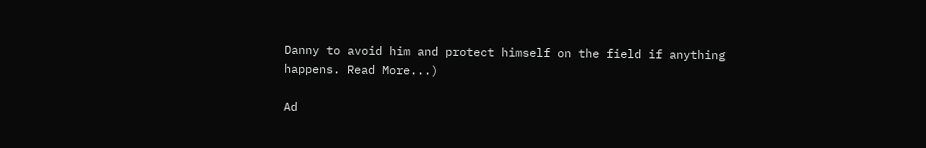Danny to avoid him and protect himself on the field if anything happens. Read More...)

Ad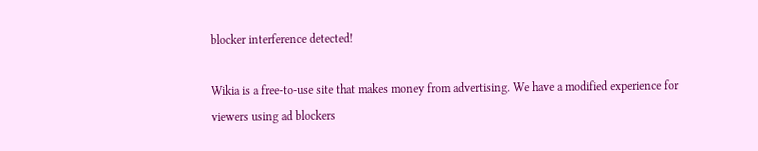blocker interference detected!

Wikia is a free-to-use site that makes money from advertising. We have a modified experience for viewers using ad blockers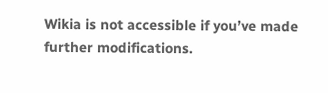Wikia is not accessible if you’ve made further modifications.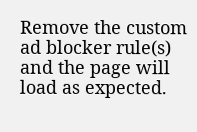Remove the custom ad blocker rule(s) and the page will load as expected.